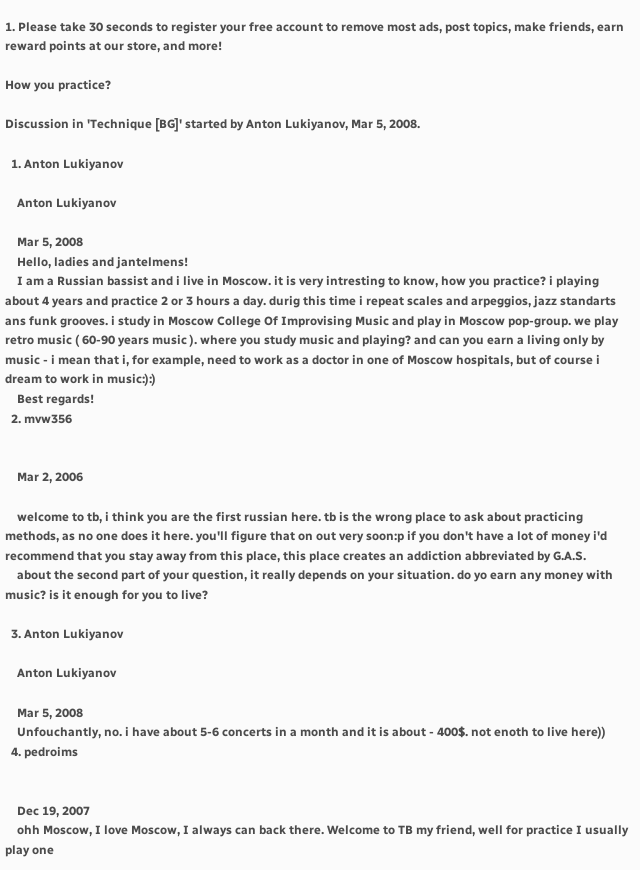1. Please take 30 seconds to register your free account to remove most ads, post topics, make friends, earn reward points at our store, and more!

How you practice?

Discussion in 'Technique [BG]' started by Anton Lukiyanov, Mar 5, 2008.

  1. Anton Lukiyanov

    Anton Lukiyanov

    Mar 5, 2008
    Hello, ladies and jantelmens!
    I am a Russian bassist and i live in Moscow. it is very intresting to know, how you practice? i playing about 4 years and practice 2 or 3 hours a day. durig this time i repeat scales and arpeggios, jazz standarts ans funk grooves. i study in Moscow College Of Improvising Music and play in Moscow pop-group. we play retro music ( 60-90 years music ). where you study music and playing? and can you earn a living only by music - i mean that i, for example, need to work as a doctor in one of Moscow hospitals, but of course i dream to work in music:):)
    Best regards!
  2. mvw356


    Mar 2, 2006

    welcome to tb, i think you are the first russian here. tb is the wrong place to ask about practicing methods, as no one does it here. you'll figure that on out very soon:p if you don't have a lot of money i'd recommend that you stay away from this place, this place creates an addiction abbreviated by G.A.S.
    about the second part of your question, it really depends on your situation. do yo earn any money with music? is it enough for you to live?

  3. Anton Lukiyanov

    Anton Lukiyanov

    Mar 5, 2008
    Unfouchantly, no. i have about 5-6 concerts in a month and it is about - 400$. not enoth to live here))
  4. pedroims


    Dec 19, 2007
    ohh Moscow, I love Moscow, I always can back there. Welcome to TB my friend, well for practice I usually play one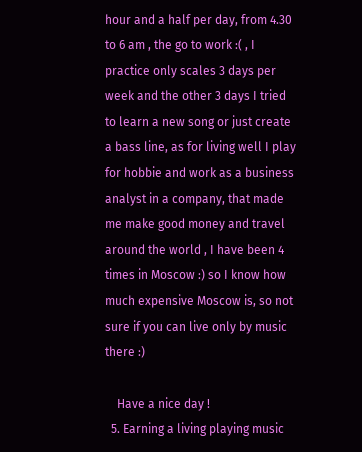hour and a half per day, from 4.30 to 6 am , the go to work :( , I practice only scales 3 days per week and the other 3 days I tried to learn a new song or just create a bass line, as for living well I play for hobbie and work as a business analyst in a company, that made me make good money and travel around the world , I have been 4 times in Moscow :) so I know how much expensive Moscow is, so not sure if you can live only by music there :)

    Have a nice day !
  5. Earning a living playing music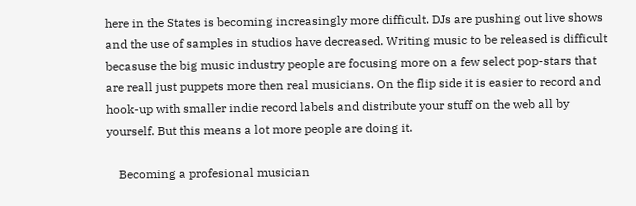here in the States is becoming increasingly more difficult. DJs are pushing out live shows and the use of samples in studios have decreased. Writing music to be released is difficult becasuse the big music industry people are focusing more on a few select pop-stars that are reall just puppets more then real musicians. On the flip side it is easier to record and hook-up with smaller indie record labels and distribute your stuff on the web all by yourself. But this means a lot more people are doing it.

    Becoming a profesional musician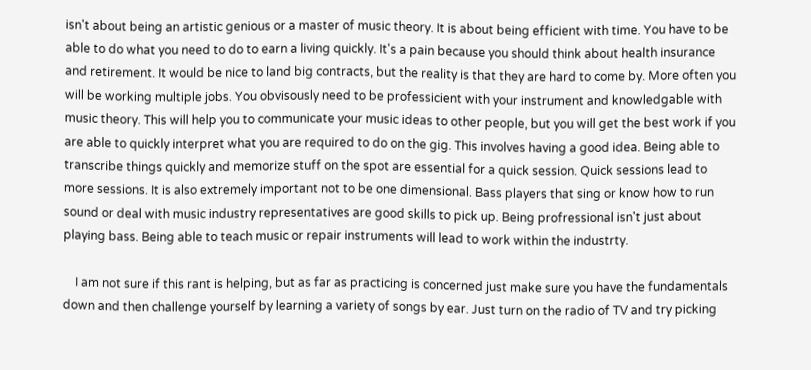isn't about being an artistic genious or a master of music theory. It is about being efficient with time. You have to be able to do what you need to do to earn a living quickly. It's a pain because you should think about health insurance and retirement. It would be nice to land big contracts, but the reality is that they are hard to come by. More often you will be working multiple jobs. You obvisously need to be professicient with your instrument and knowledgable with music theory. This will help you to communicate your music ideas to other people, but you will get the best work if you are able to quickly interpret what you are required to do on the gig. This involves having a good idea. Being able to transcribe things quickly and memorize stuff on the spot are essential for a quick session. Quick sessions lead to more sessions. It is also extremely important not to be one dimensional. Bass players that sing or know how to run sound or deal with music industry representatives are good skills to pick up. Being profressional isn't just about playing bass. Being able to teach music or repair instruments will lead to work within the industrty.

    I am not sure if this rant is helping, but as far as practicing is concerned just make sure you have the fundamentals down and then challenge yourself by learning a variety of songs by ear. Just turn on the radio of TV and try picking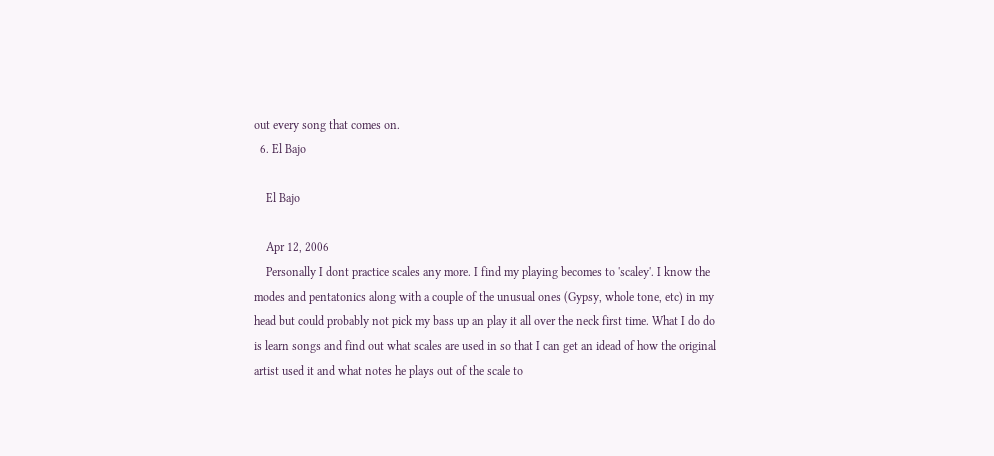out every song that comes on.
  6. El Bajo

    El Bajo

    Apr 12, 2006
    Personally I dont practice scales any more. I find my playing becomes to 'scaley'. I know the modes and pentatonics along with a couple of the unusual ones (Gypsy, whole tone, etc) in my head but could probably not pick my bass up an play it all over the neck first time. What I do do is learn songs and find out what scales are used in so that I can get an idead of how the original artist used it and what notes he plays out of the scale to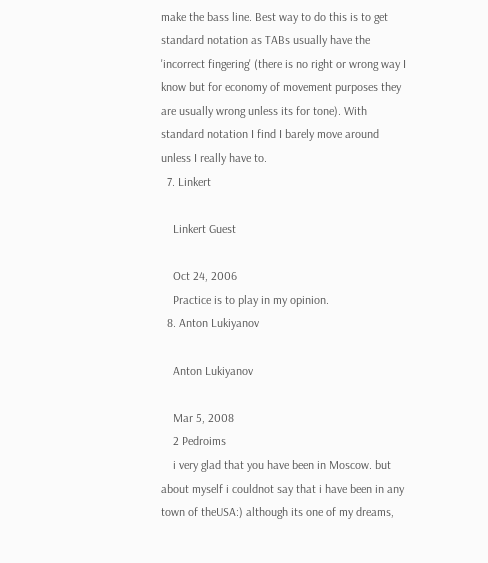make the bass line. Best way to do this is to get standard notation as TABs usually have the 'incorrect fingering' (there is no right or wrong way I know but for economy of movement purposes they are usually wrong unless its for tone). With standard notation I find I barely move around unless I really have to.
  7. Linkert

    Linkert Guest

    Oct 24, 2006
    Practice is to play in my opinion.
  8. Anton Lukiyanov

    Anton Lukiyanov

    Mar 5, 2008
    2 Pedroims
    i very glad that you have been in Moscow. but about myself i couldnot say that i have been in any town of theUSA:) although its one of my dreams,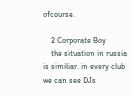ofcourse.

    2 Corporate Boy
    the situation in russia is similiar. in every club we can see DJs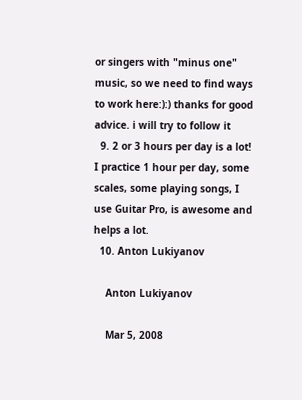or singers with "minus one" music, so we need to find ways to work here:):) thanks for good advice. i will try to follow it
  9. 2 or 3 hours per day is a lot! I practice 1 hour per day, some scales, some playing songs, I use Guitar Pro, is awesome and helps a lot.
  10. Anton Lukiyanov

    Anton Lukiyanov

    Mar 5, 2008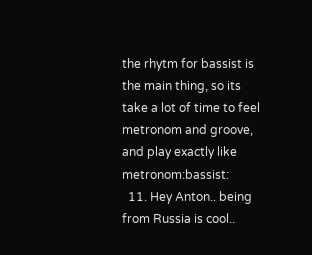the rhytm for bassist is the main thing, so its take a lot of time to feel metronom and groove, and play exactly like metronom:bassist:
  11. Hey Anton.. being from Russia is cool..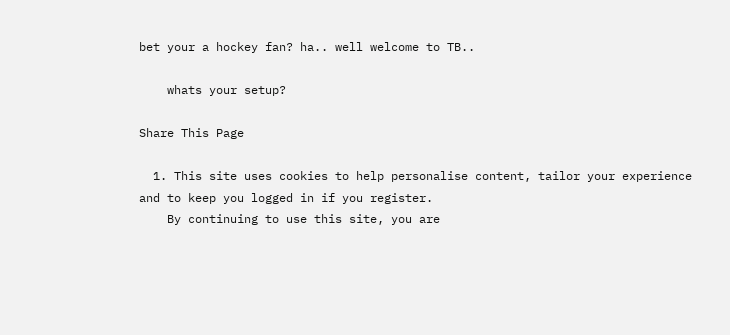bet your a hockey fan? ha.. well welcome to TB..

    whats your setup?

Share This Page

  1. This site uses cookies to help personalise content, tailor your experience and to keep you logged in if you register.
    By continuing to use this site, you are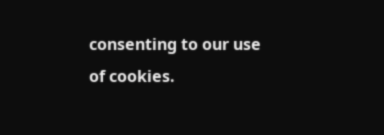consenting to our use of cookies.